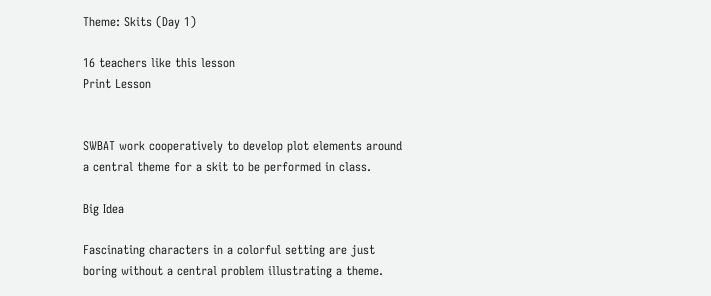Theme: Skits (Day 1)

16 teachers like this lesson
Print Lesson


SWBAT work cooperatively to develop plot elements around a central theme for a skit to be performed in class.

Big Idea

Fascinating characters in a colorful setting are just boring without a central problem illustrating a theme.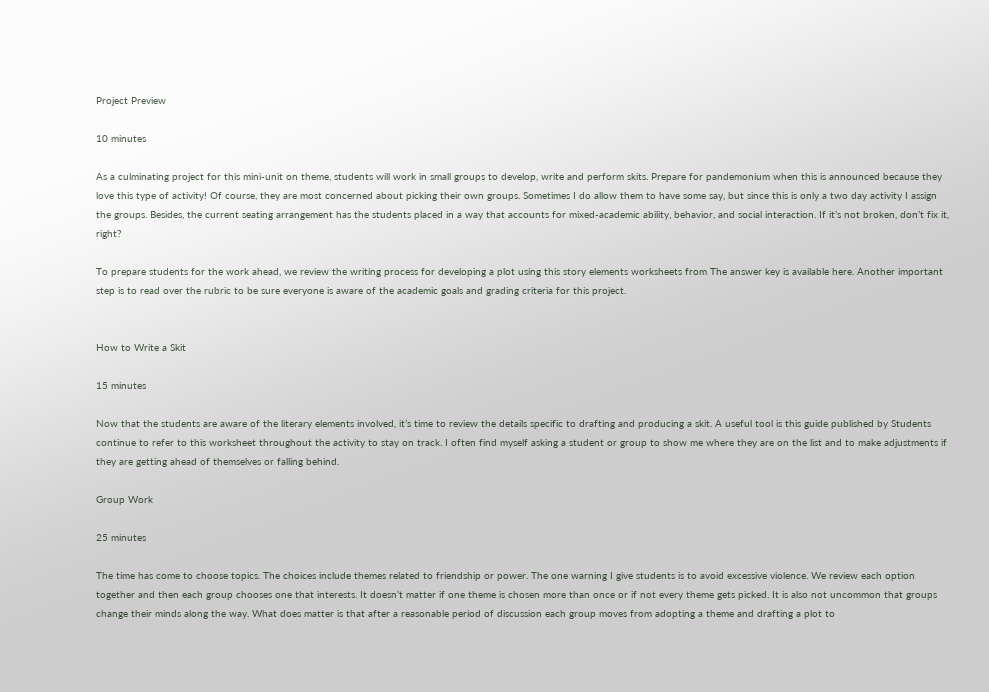Project Preview

10 minutes

As a culminating project for this mini-unit on theme, students will work in small groups to develop, write and perform skits. Prepare for pandemonium when this is announced because they love this type of activity! Of course, they are most concerned about picking their own groups. Sometimes I do allow them to have some say, but since this is only a two day activity I assign the groups. Besides, the current seating arrangement has the students placed in a way that accounts for mixed-academic ability, behavior, and social interaction. If it’s not broken, don’t fix it, right?

To prepare students for the work ahead, we review the writing process for developing a plot using this story elements worksheets from The answer key is available here. Another important step is to read over the rubric to be sure everyone is aware of the academic goals and grading criteria for this project.


How to Write a Skit

15 minutes

Now that the students are aware of the literary elements involved, it’s time to review the details specific to drafting and producing a skit. A useful tool is this guide published by Students continue to refer to this worksheet throughout the activity to stay on track. I often find myself asking a student or group to show me where they are on the list and to make adjustments if they are getting ahead of themselves or falling behind.

Group Work

25 minutes

The time has come to choose topics. The choices include themes related to friendship or power. The one warning I give students is to avoid excessive violence. We review each option together and then each group chooses one that interests. It doesn’t matter if one theme is chosen more than once or if not every theme gets picked. It is also not uncommon that groups change their minds along the way. What does matter is that after a reasonable period of discussion each group moves from adopting a theme and drafting a plot to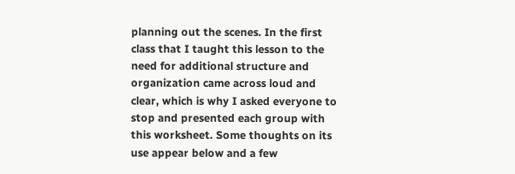planning out the scenes. In the first class that I taught this lesson to the need for additional structure and organization came across loud and clear, which is why I asked everyone to stop and presented each group with this worksheet. Some thoughts on its use appear below and a few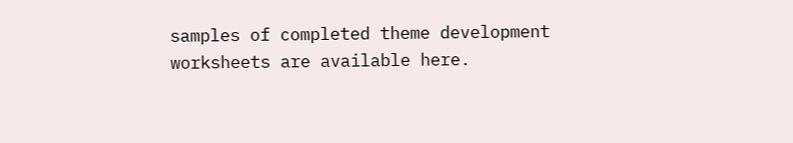samples of completed theme development worksheets are available here.